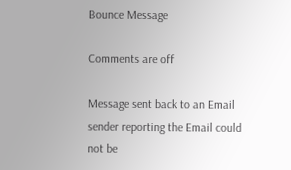Bounce Message

Comments are off

Message sent back to an Email sender reporting the Email could not be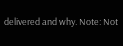delivered and why. Note: Not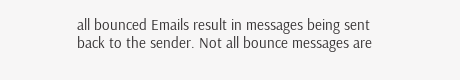all bounced Emails result in messages being sent back to the sender. Not all bounce messages are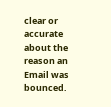clear or accurate about the reason an Email was bounced.